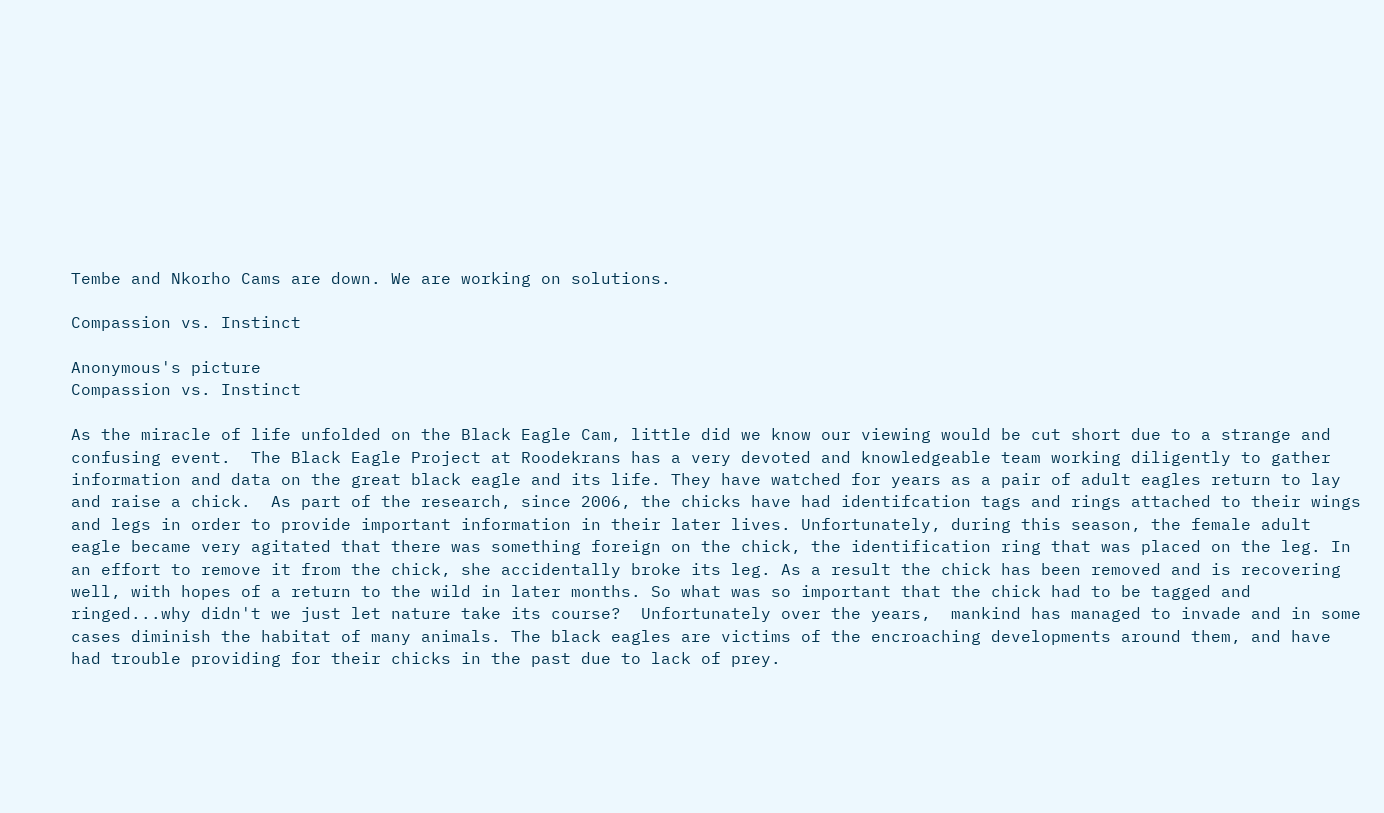Tembe and Nkorho Cams are down. We are working on solutions.

Compassion vs. Instinct

Anonymous's picture
Compassion vs. Instinct

As the miracle of life unfolded on the Black Eagle Cam, little did we know our viewing would be cut short due to a strange and confusing event.  The Black Eagle Project at Roodekrans has a very devoted and knowledgeable team working diligently to gather information and data on the great black eagle and its life. They have watched for years as a pair of adult eagles return to lay and raise a chick.  As part of the research, since 2006, the chicks have had identifcation tags and rings attached to their wings and legs in order to provide important information in their later lives. Unfortunately, during this season, the female adult eagle became very agitated that there was something foreign on the chick, the identification ring that was placed on the leg. In an effort to remove it from the chick, she accidentally broke its leg. As a result the chick has been removed and is recovering well, with hopes of a return to the wild in later months. So what was so important that the chick had to be tagged and ringed...why didn't we just let nature take its course?  Unfortunately over the years,  mankind has managed to invade and in some cases diminish the habitat of many animals. The black eagles are victims of the encroaching developments around them, and have had trouble providing for their chicks in the past due to lack of prey.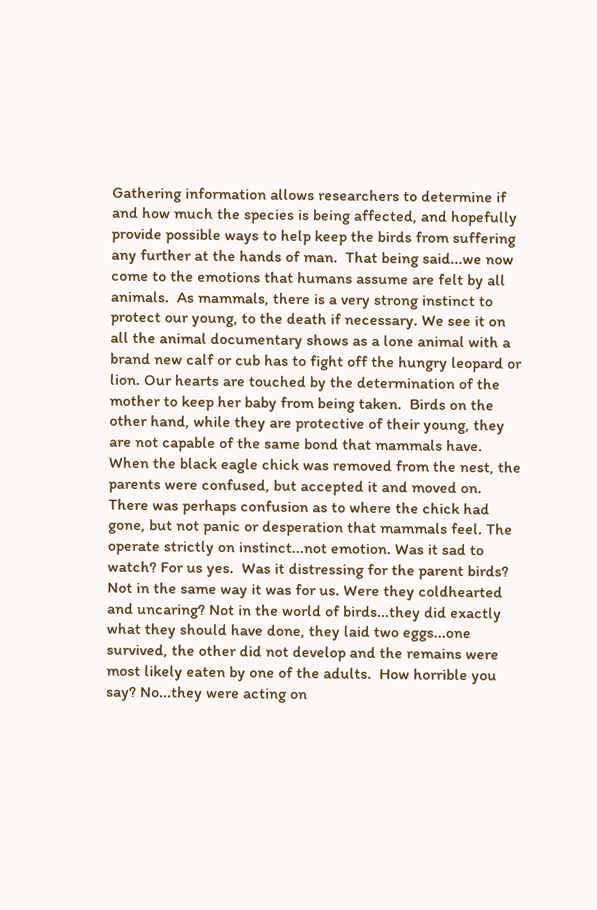Gathering information allows researchers to determine if and how much the species is being affected, and hopefully provide possible ways to help keep the birds from suffering any further at the hands of man.  That being said...we now come to the emotions that humans assume are felt by all animals.  As mammals, there is a very strong instinct to protect our young, to the death if necessary. We see it on all the animal documentary shows as a lone animal with a brand new calf or cub has to fight off the hungry leopard or lion. Our hearts are touched by the determination of the mother to keep her baby from being taken.  Birds on the other hand, while they are protective of their young, they are not capable of the same bond that mammals have.  When the black eagle chick was removed from the nest, the parents were confused, but accepted it and moved on.  There was perhaps confusion as to where the chick had gone, but not panic or desperation that mammals feel. The operate strictly on instinct...not emotion. Was it sad to watch? For us yes.  Was it distressing for the parent birds? Not in the same way it was for us. Were they coldhearted and uncaring? Not in the world of birds...they did exactly what they should have done, they laid two eggs...one survived, the other did not develop and the remains were most likely eaten by one of the adults.  How horrible you say? No...they were acting on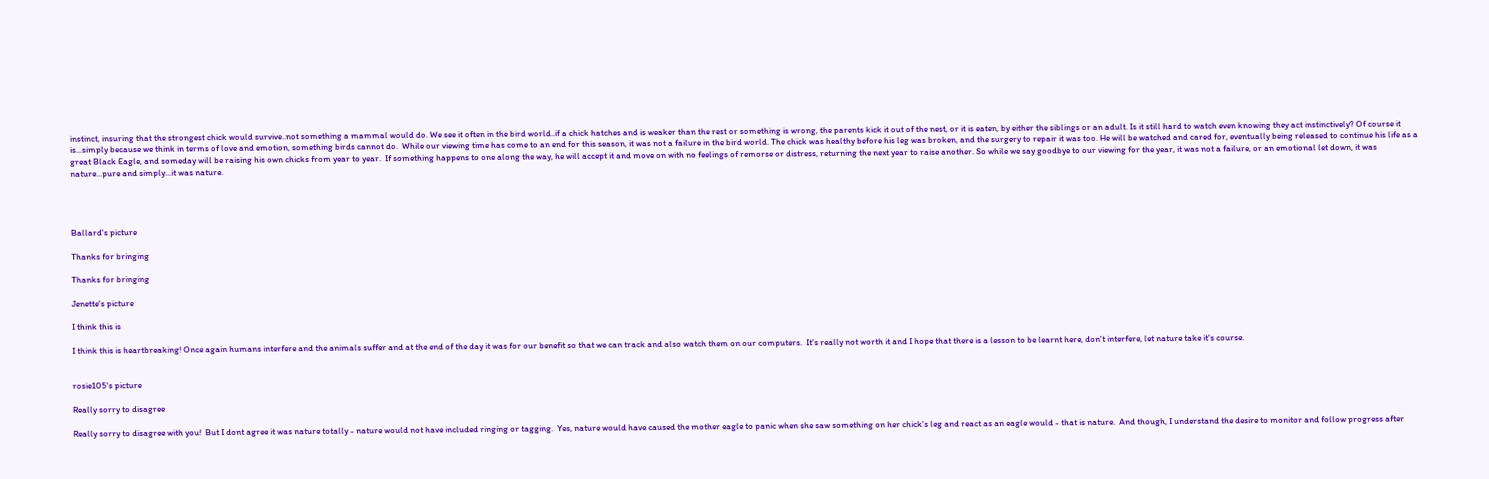instinct, insuring that the strongest chick would survive..not something a mammal would do. We see it often in the bird world..if a chick hatches and is weaker than the rest or something is wrong, the parents kick it out of the nest, or it is eaten, by either the siblings or an adult. Is it still hard to watch even knowing they act instinctively? Of course it is...simply because we think in terms of love and emotion, something birds cannot do.  While our viewing time has come to an end for this season, it was not a failure in the bird world. The chick was healthy before his leg was broken, and the surgery to repair it was too. He will be watched and cared for, eventually being released to continue his life as a great Black Eagle, and someday will be raising his own chicks from year to year.  If something happens to one along the way, he will accept it and move on with no feelings of remorse or distress, returning the next year to raise another. So while we say goodbye to our viewing for the year, it was not a failure, or an emotional let down, it was nature...pure and simply...it was nature.




Ballard's picture

Thanks for bringing

Thanks for bringing

Jenette's picture

I think this is

I think this is heartbreaking! Once again humans interfere and the animals suffer and at the end of the day it was for our benefit so that we can track and also watch them on our computers.  It's really not worth it and I hope that there is a lesson to be learnt here, don't interfere, let nature take it's course.


rosie105's picture

Really sorry to disagree

Really sorry to disagree with you!  But I dont agree it was nature totally - nature would not have included ringing or tagging.  Yes, nature would have caused the mother eagle to panic when she saw something on her chick's leg and react as an eagle would - that is nature.  And though, I understand the desire to monitor and follow progress after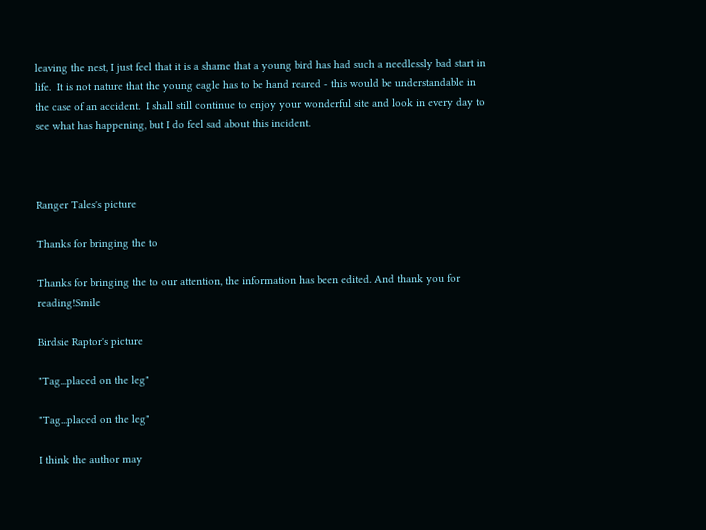leaving the nest, I just feel that it is a shame that a young bird has had such a needlessly bad start in life.  It is not nature that the young eagle has to be hand reared - this would be understandable in the case of an accident.  I shall still continue to enjoy your wonderful site and look in every day to see what has happening, but I do feel sad about this incident.



Ranger Tales's picture

Thanks for bringing the to

Thanks for bringing the to our attention, the information has been edited. And thank you for reading!Smile

Birdsie Raptor's picture

"Tag...placed on the leg"

"Tag...placed on the leg"

I think the author may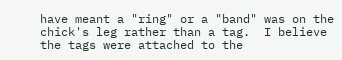have meant a "ring" or a "band" was on the chick's leg rather than a tag.  I believe the tags were attached to the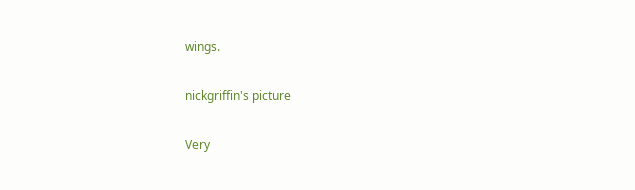wings.

nickgriffin's picture

Very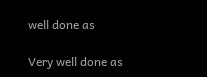well done as

Very well done as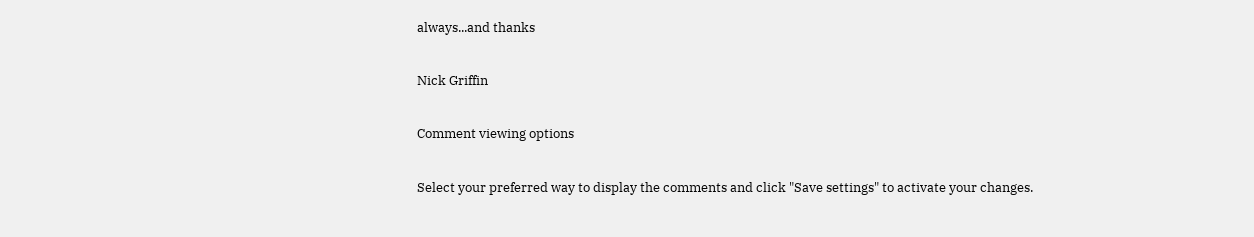always...and thanks

Nick Griffin

Comment viewing options

Select your preferred way to display the comments and click "Save settings" to activate your changes.